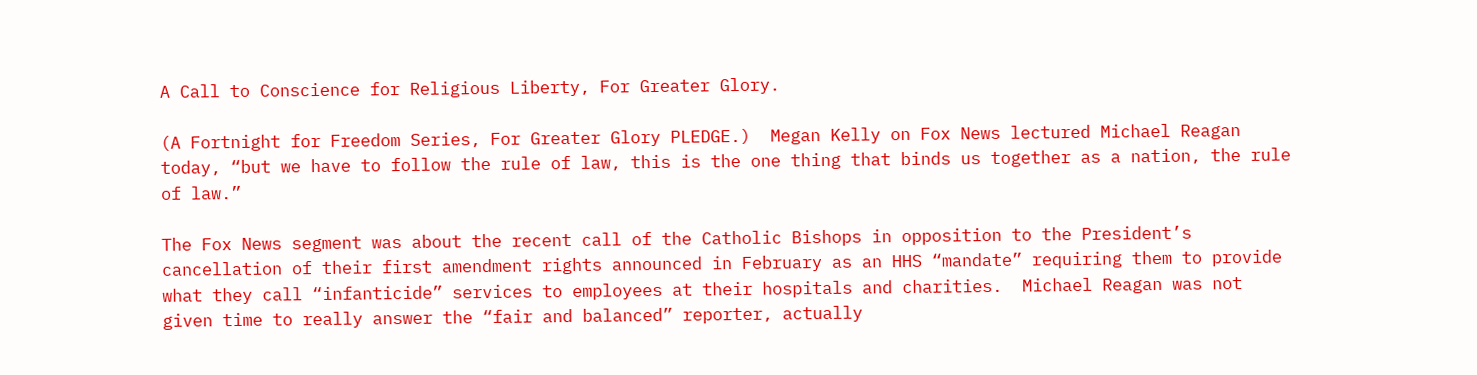A Call to Conscience for Religious Liberty, For Greater Glory.

(A Fortnight for Freedom Series, For Greater Glory PLEDGE.)  Megan Kelly on Fox News lectured Michael Reagan today, “but we have to follow the rule of law, this is the one thing that binds us together as a nation, the rule of law.”

The Fox News segment was about the recent call of the Catholic Bishops in opposition to the President’s cancellation of their first amendment rights announced in February as an HHS “mandate” requiring them to provide what they call “infanticide” services to employees at their hospitals and charities.  Michael Reagan was not given time to really answer the “fair and balanced” reporter, actually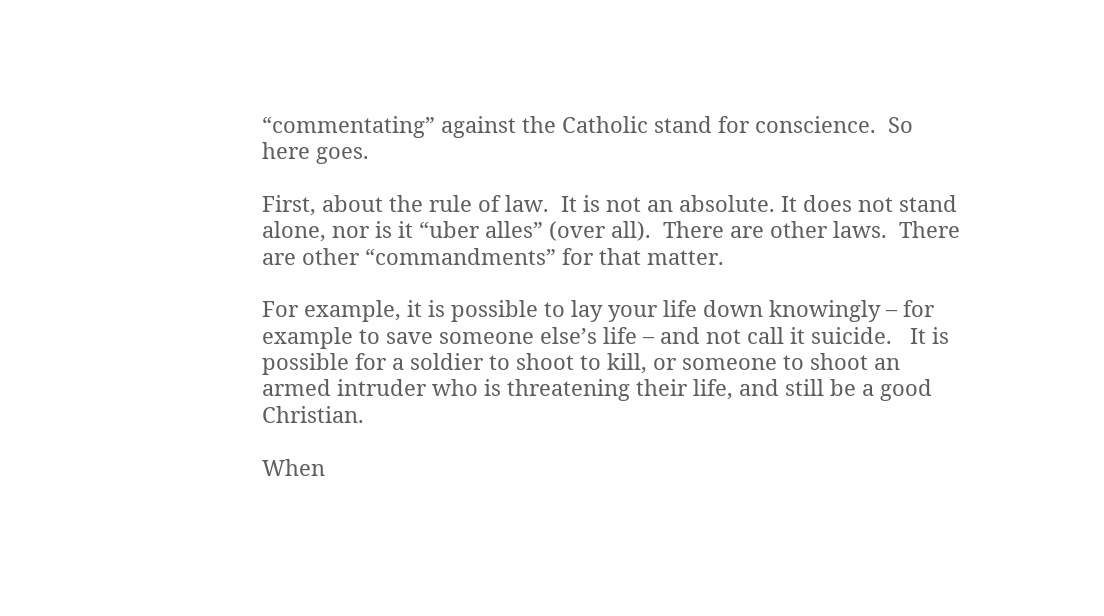“commentating” against the Catholic stand for conscience.  So here goes.

First, about the rule of law.  It is not an absolute. It does not stand alone, nor is it “uber alles” (over all).  There are other laws.  There are other “commandments” for that matter.

For example, it is possible to lay your life down knowingly – for example to save someone else’s life – and not call it suicide.   It is possible for a soldier to shoot to kill, or someone to shoot an armed intruder who is threatening their life, and still be a good Christian.

When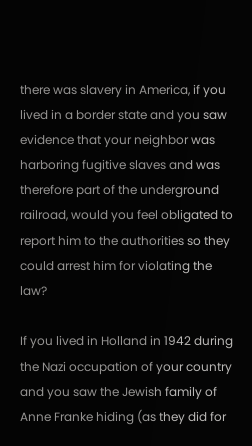there was slavery in America, if you lived in a border state and you saw evidence that your neighbor was harboring fugitive slaves and was therefore part of the underground railroad, would you feel obligated to report him to the authorities so they could arrest him for violating the law?

If you lived in Holland in 1942 during the Nazi occupation of your country and you saw the Jewish family of Anne Franke hiding (as they did for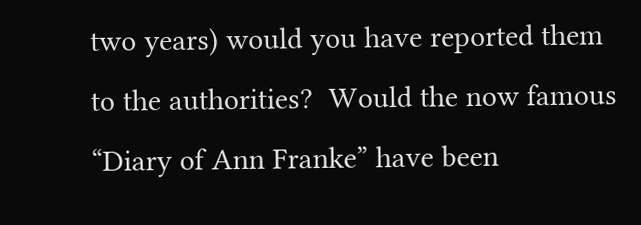two years) would you have reported them to the authorities?  Would the now famous “Diary of Ann Franke” have been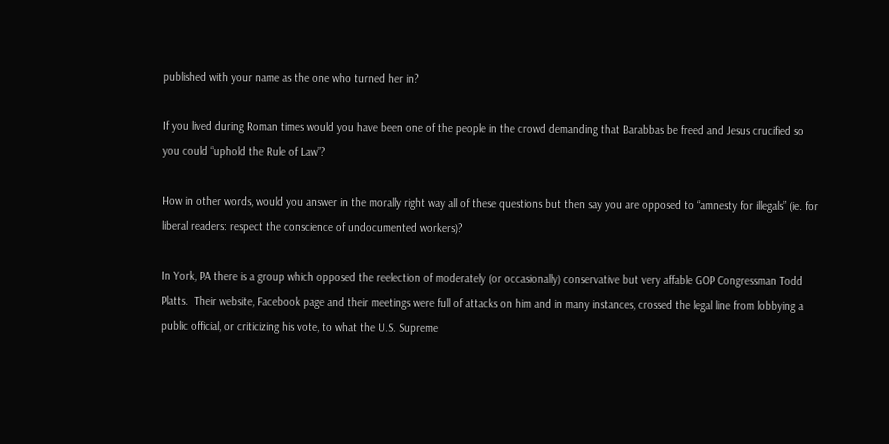published with your name as the one who turned her in?

If you lived during Roman times would you have been one of the people in the crowd demanding that Barabbas be freed and Jesus crucified so you could “uphold the Rule of Law”?

How in other words, would you answer in the morally right way all of these questions but then say you are opposed to “amnesty for illegals” (ie. for liberal readers: respect the conscience of undocumented workers)?

In York, PA there is a group which opposed the reelection of moderately (or occasionally) conservative but very affable GOP Congressman Todd Platts.  Their website, Facebook page and their meetings were full of attacks on him and in many instances, crossed the legal line from lobbying a public official, or criticizing his vote, to what the U.S. Supreme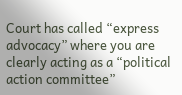Court has called “express advocacy” where you are clearly acting as a “political action committee”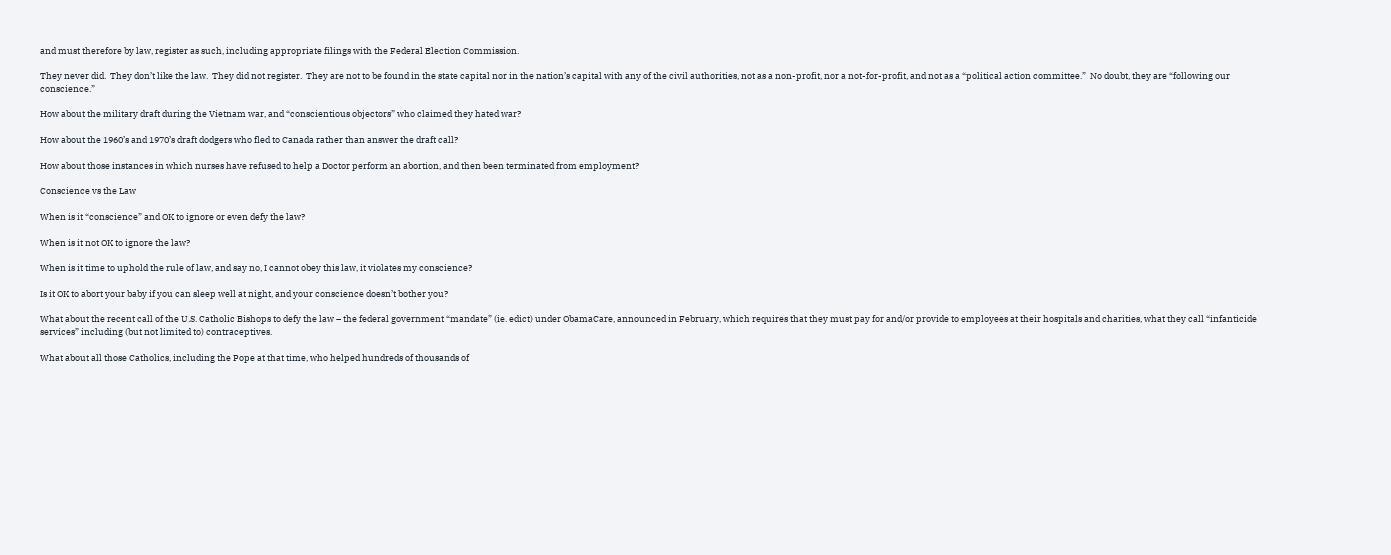and must therefore by law, register as such, including appropriate filings with the Federal Election Commission.

They never did.  They don’t like the law.  They did not register.  They are not to be found in the state capital nor in the nation’s capital with any of the civil authorities, not as a non-profit, nor a not-for-profit, and not as a “political action committee.”  No doubt, they are “following our conscience.”

How about the military draft during the Vietnam war, and “conscientious objectors” who claimed they hated war?

How about the 1960’s and 1970’s draft dodgers who fled to Canada rather than answer the draft call?

How about those instances in which nurses have refused to help a Doctor perform an abortion, and then been terminated from employment?

Conscience vs the Law

When is it “conscience” and OK to ignore or even defy the law?

When is it not OK to ignore the law?

When is it time to uphold the rule of law, and say no, I cannot obey this law, it violates my conscience?

Is it OK to abort your baby if you can sleep well at night, and your conscience doesn’t bother you?

What about the recent call of the U.S. Catholic Bishops to defy the law – the federal government “mandate” (ie. edict) under ObamaCare, announced in February, which requires that they must pay for and/or provide to employees at their hospitals and charities, what they call “infanticide services” including (but not limited to) contraceptives.

What about all those Catholics, including the Pope at that time, who helped hundreds of thousands of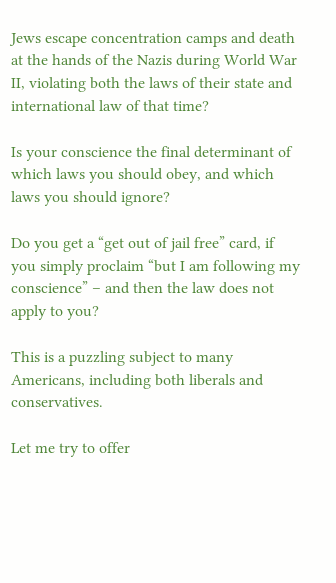Jews escape concentration camps and death at the hands of the Nazis during World War II, violating both the laws of their state and international law of that time?

Is your conscience the final determinant of which laws you should obey, and which laws you should ignore?

Do you get a “get out of jail free” card, if you simply proclaim “but I am following my conscience” – and then the law does not apply to you?

This is a puzzling subject to many Americans, including both liberals and conservatives.

Let me try to offer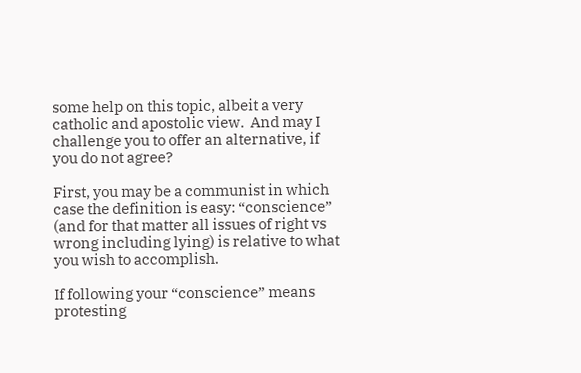some help on this topic, albeit a very catholic and apostolic view.  And may I challenge you to offer an alternative, if you do not agree?

First, you may be a communist in which case the definition is easy: “conscience” (and for that matter all issues of right vs wrong including lying) is relative to what you wish to accomplish.

If following your “conscience” means protesting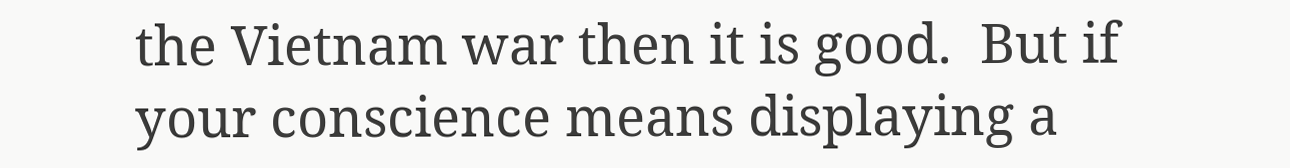the Vietnam war then it is good.  But if your conscience means displaying a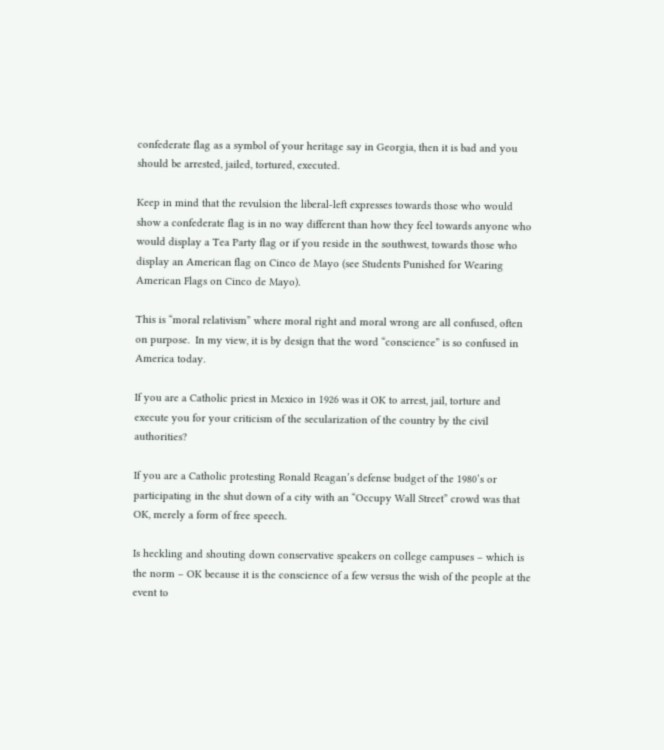confederate flag as a symbol of your heritage say in Georgia, then it is bad and you should be arrested, jailed, tortured, executed.

Keep in mind that the revulsion the liberal-left expresses towards those who would show a confederate flag is in no way different than how they feel towards anyone who would display a Tea Party flag or if you reside in the southwest, towards those who display an American flag on Cinco de Mayo (see Students Punished for Wearing American Flags on Cinco de Mayo).

This is “moral relativism” where moral right and moral wrong are all confused, often on purpose.  In my view, it is by design that the word “conscience” is so confused in America today.

If you are a Catholic priest in Mexico in 1926 was it OK to arrest, jail, torture and execute you for your criticism of the secularization of the country by the civil authorities?

If you are a Catholic protesting Ronald Reagan’s defense budget of the 1980’s or participating in the shut down of a city with an “Occupy Wall Street” crowd was that OK, merely a form of free speech.

Is heckling and shouting down conservative speakers on college campuses – which is the norm – OK because it is the conscience of a few versus the wish of the people at the event to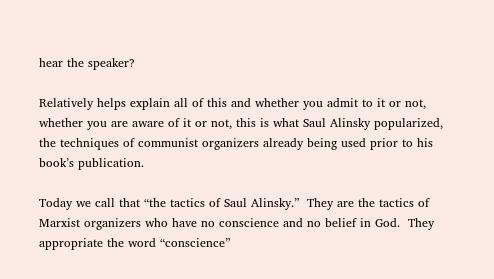hear the speaker?

Relatively helps explain all of this and whether you admit to it or not, whether you are aware of it or not, this is what Saul Alinsky popularized, the techniques of communist organizers already being used prior to his book’s publication.

Today we call that “the tactics of Saul Alinsky.”  They are the tactics of Marxist organizers who have no conscience and no belief in God.  They appropriate the word “conscience”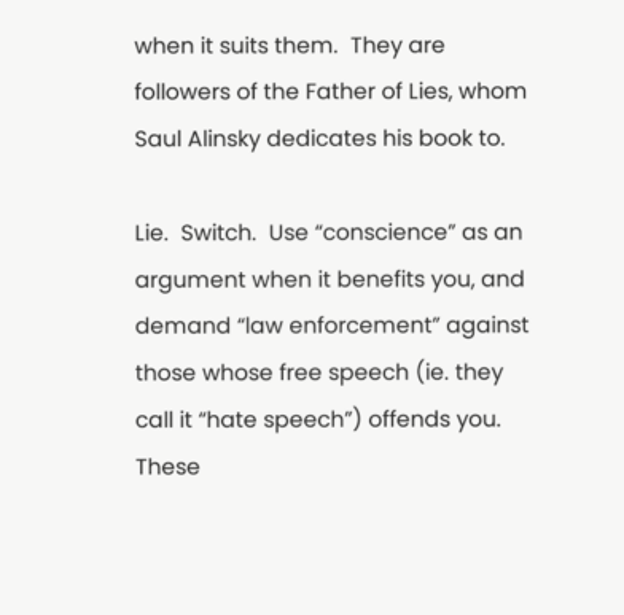when it suits them.  They are followers of the Father of Lies, whom Saul Alinsky dedicates his book to.

Lie.  Switch.  Use “conscience” as an argument when it benefits you, and demand “law enforcement” against those whose free speech (ie. they call it “hate speech”) offends you.  These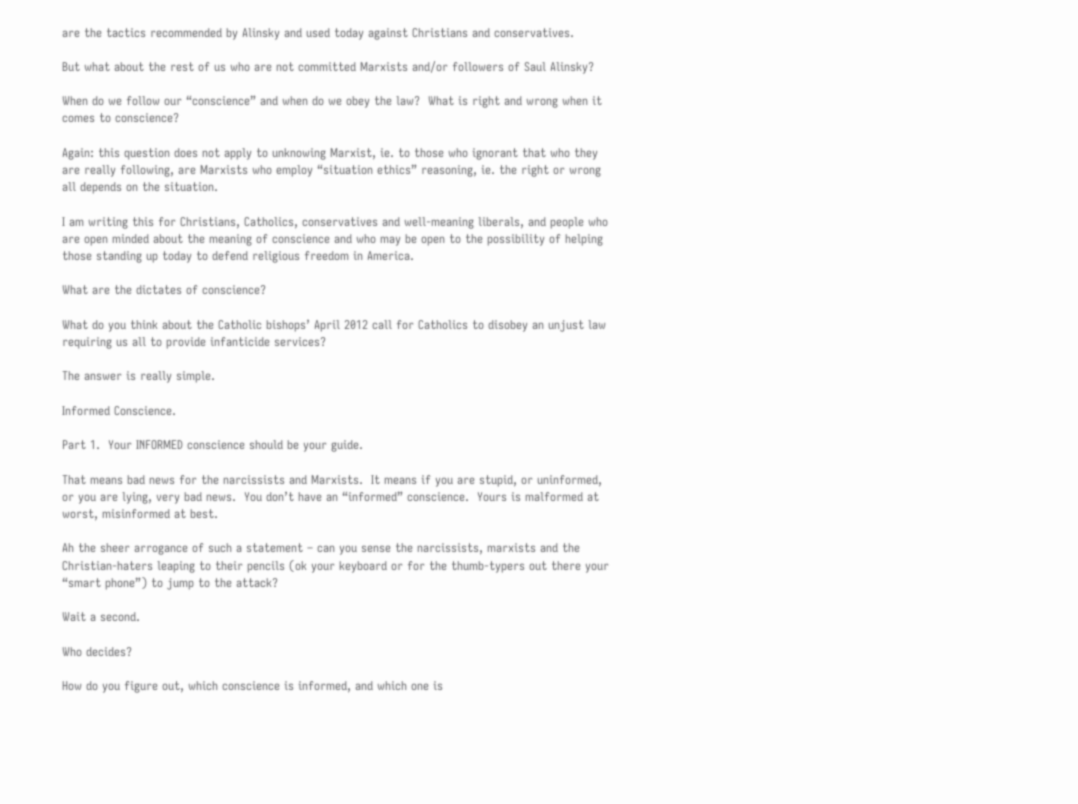are the tactics recommended by Alinsky and used today against Christians and conservatives.

But what about the rest of us who are not committed Marxists and/or followers of Saul Alinsky?

When do we follow our “conscience” and when do we obey the law?  What is right and wrong when it comes to conscience?

Again: this question does not apply to unknowing Marxist, ie. to those who ignorant that who they are really following, are Marxists who employ “situation ethics” reasoning, ie. the right or wrong all depends on the situation.

I am writing this for Christians, Catholics, conservatives and well-meaning liberals, and people who are open minded about the meaning of conscience and who may be open to the possibility of helping those standing up today to defend religious freedom in America.

What are the dictates of conscience?

What do you think about the Catholic bishops’ April 2012 call for Catholics to disobey an unjust law requiring us all to provide infanticide services?

The answer is really simple.

Informed Conscience.

Part 1.  Your INFORMED conscience should be your guide.

That means bad news for the narcissists and Marxists.  It means if you are stupid, or uninformed, or you are lying, very bad news.  You don’t have an “informed” conscience.  Yours is malformed at worst, misinformed at best.

Ah the sheer arrogance of such a statement – can you sense the narcissists, marxists and the Christian-haters leaping to their pencils (ok your keyboard or for the thumb-typers out there your “smart phone”) to jump to the attack?

Wait a second.

Who decides?

How do you figure out, which conscience is informed, and which one is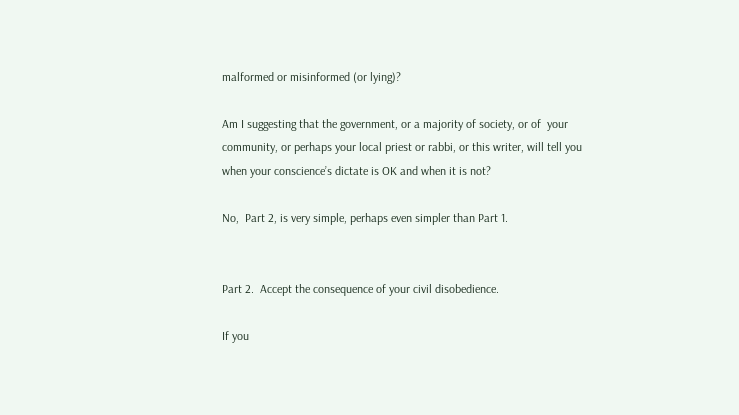malformed or misinformed (or lying)?

Am I suggesting that the government, or a majority of society, or of  your community, or perhaps your local priest or rabbi, or this writer, will tell you when your conscience’s dictate is OK and when it is not?

No,  Part 2, is very simple, perhaps even simpler than Part 1.


Part 2.  Accept the consequence of your civil disobedience.

If you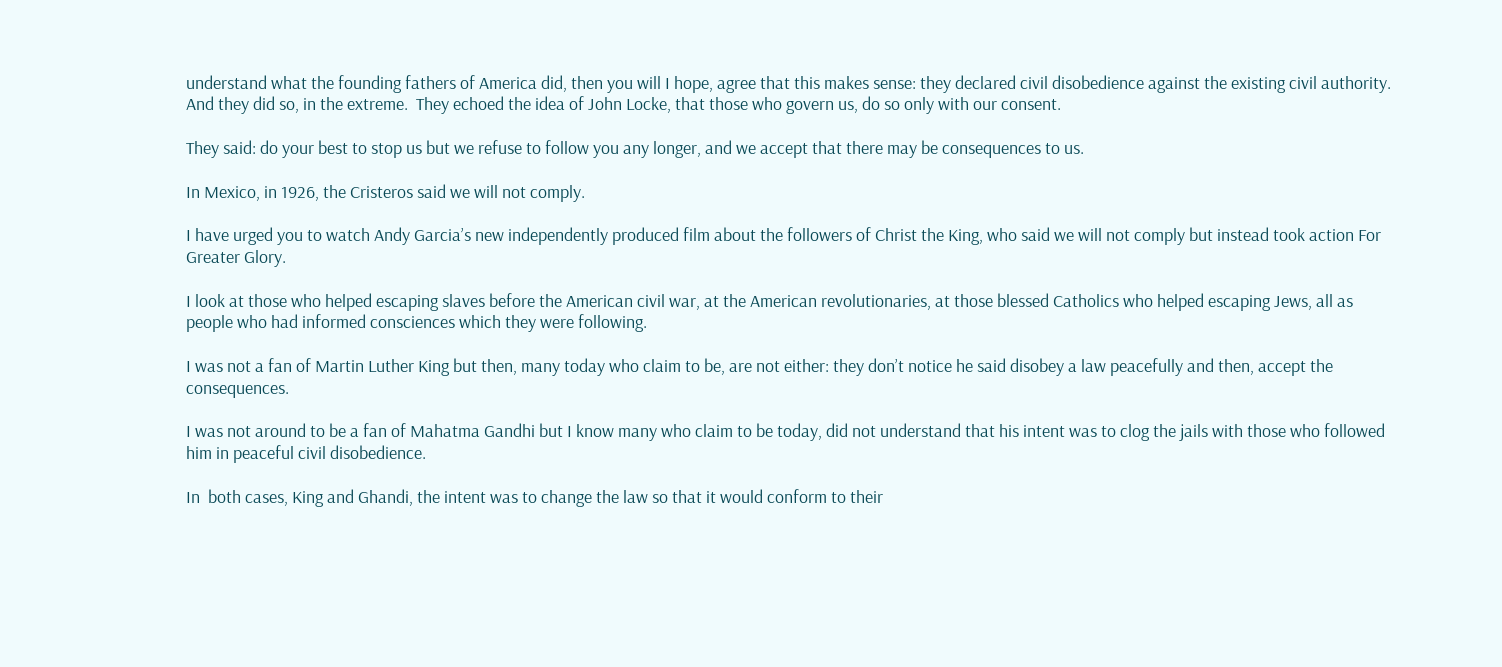understand what the founding fathers of America did, then you will I hope, agree that this makes sense: they declared civil disobedience against the existing civil authority.  And they did so, in the extreme.  They echoed the idea of John Locke, that those who govern us, do so only with our consent.

They said: do your best to stop us but we refuse to follow you any longer, and we accept that there may be consequences to us.

In Mexico, in 1926, the Cristeros said we will not comply.

I have urged you to watch Andy Garcia’s new independently produced film about the followers of Christ the King, who said we will not comply but instead took action For Greater Glory.

I look at those who helped escaping slaves before the American civil war, at the American revolutionaries, at those blessed Catholics who helped escaping Jews, all as people who had informed consciences which they were following.

I was not a fan of Martin Luther King but then, many today who claim to be, are not either: they don’t notice he said disobey a law peacefully and then, accept the consequences.

I was not around to be a fan of Mahatma Gandhi but I know many who claim to be today, did not understand that his intent was to clog the jails with those who followed him in peaceful civil disobedience.

In  both cases, King and Ghandi, the intent was to change the law so that it would conform to their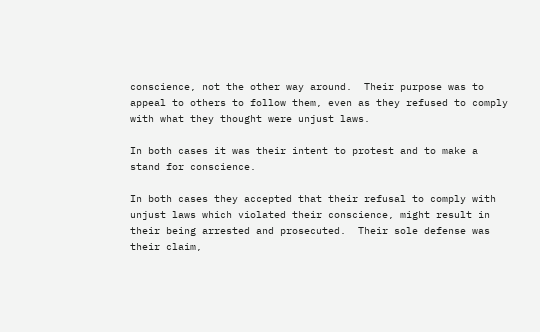conscience, not the other way around.  Their purpose was to appeal to others to follow them, even as they refused to comply with what they thought were unjust laws.

In both cases it was their intent to protest and to make a stand for conscience.

In both cases they accepted that their refusal to comply with unjust laws which violated their conscience, might result in their being arrested and prosecuted.  Their sole defense was their claim,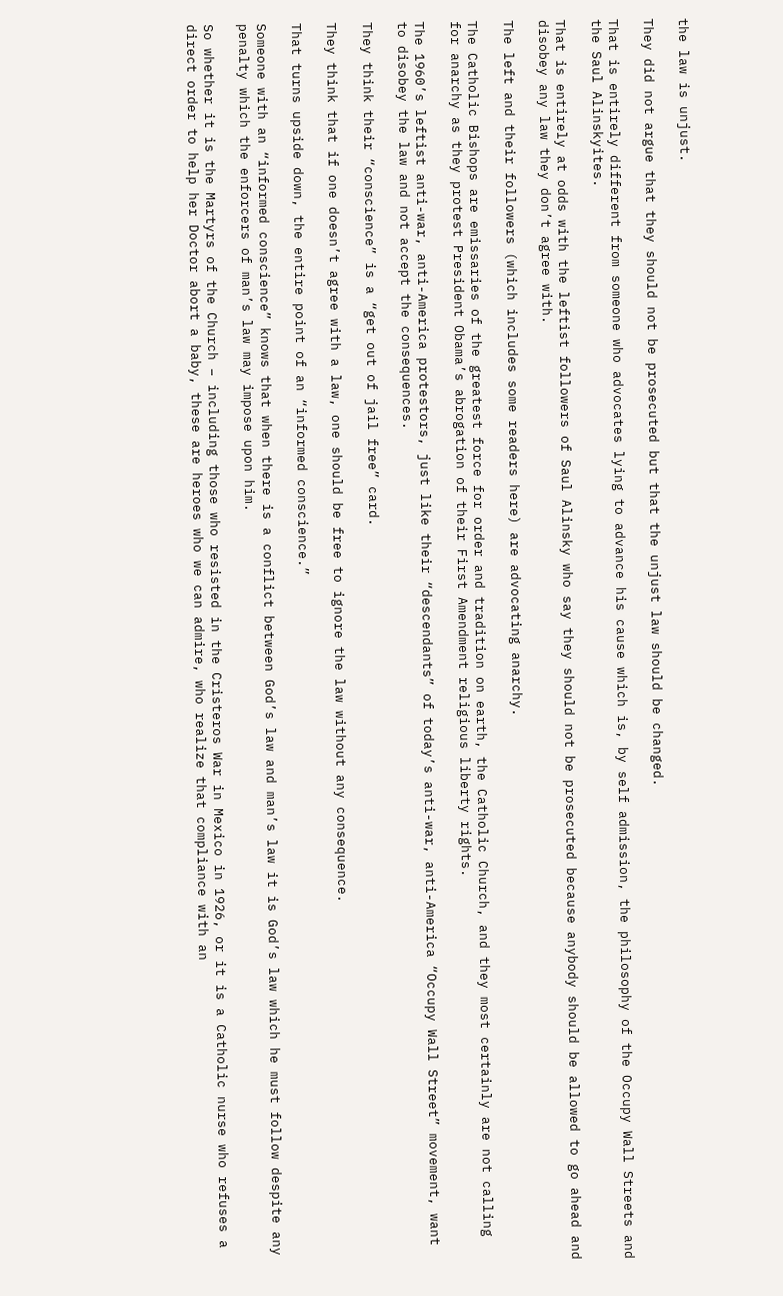the law is unjust.

They did not argue that they should not be prosecuted but that the unjust law should be changed.

That is entirely different from someone who advocates lying to advance his cause which is, by self admission, the philosophy of the Occupy Wall Streets and the Saul Alinskyites.

That is entirely at odds with the leftist followers of Saul Alinsky who say they should not be prosecuted because anybody should be allowed to go ahead and disobey any law they don’t agree with.

The left and their followers (which includes some readers here) are advocating anarchy.

The Catholic Bishops are emissaries of the greatest force for order and tradition on earth, the Catholic Church, and they most certainly are not calling for anarchy as they protest President Obama’s abrogation of their First Amendment religious liberty rights.

The 1960’s leftist anti-war, anti-America protestors, just like their “descendants” of today’s anti-war, anti-America “Occupy Wall Street” movement, want to disobey the law and not accept the consequences.

They think their “conscience” is a “get out of jail free” card.

They think that if one doesn’t agree with a law, one should be free to ignore the law without any consequence.

That turns upside down, the entire point of an “informed conscience.”

Someone with an “informed conscience” knows that when there is a conflict between God’s law and man’s law it is God’s law which he must follow despite any penalty which the enforcers of man’s law may impose upon him.

So whether it is the Martyrs of the Church – including those who resisted in the Cristeros War in Mexico in 1926, or it is a Catholic nurse who refuses a direct order to help her Doctor abort a baby, these are heroes who we can admire, who realize that compliance with an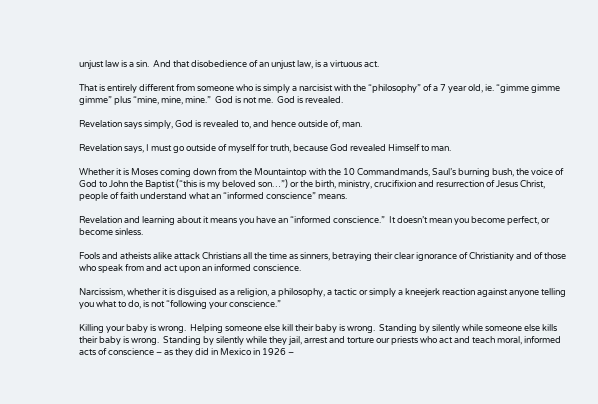unjust law is a sin.  And that disobedience of an unjust law, is a virtuous act.

That is entirely different from someone who is simply a narcisist with the “philosophy” of a 7 year old, ie. “gimme gimme gimme” plus “mine, mine, mine.”  God is not me.  God is revealed.

Revelation says simply, God is revealed to, and hence outside of, man.

Revelation says, I must go outside of myself for truth, because God revealed Himself to man.

Whether it is Moses coming down from the Mountaintop with the 10 Commandmands, Saul’s burning bush, the voice of God to John the Baptist (“this is my beloved son…”) or the birth, ministry, crucifixion and resurrection of Jesus Christ, people of faith understand what an “informed conscience” means.

Revelation and learning about it means you have an “informed conscience.”  It doesn’t mean you become perfect, or become sinless.

Fools and atheists alike attack Christians all the time as sinners, betraying their clear ignorance of Christianity and of those who speak from and act upon an informed conscience.

Narcissism, whether it is disguised as a religion, a philosophy, a tactic or simply a kneejerk reaction against anyone telling you what to do, is not “following your conscience.”

Killing your baby is wrong.  Helping someone else kill their baby is wrong.  Standing by silently while someone else kills their baby is wrong.  Standing by silently while they jail, arrest and torture our priests who act and teach moral, informed acts of conscience – as they did in Mexico in 1926 –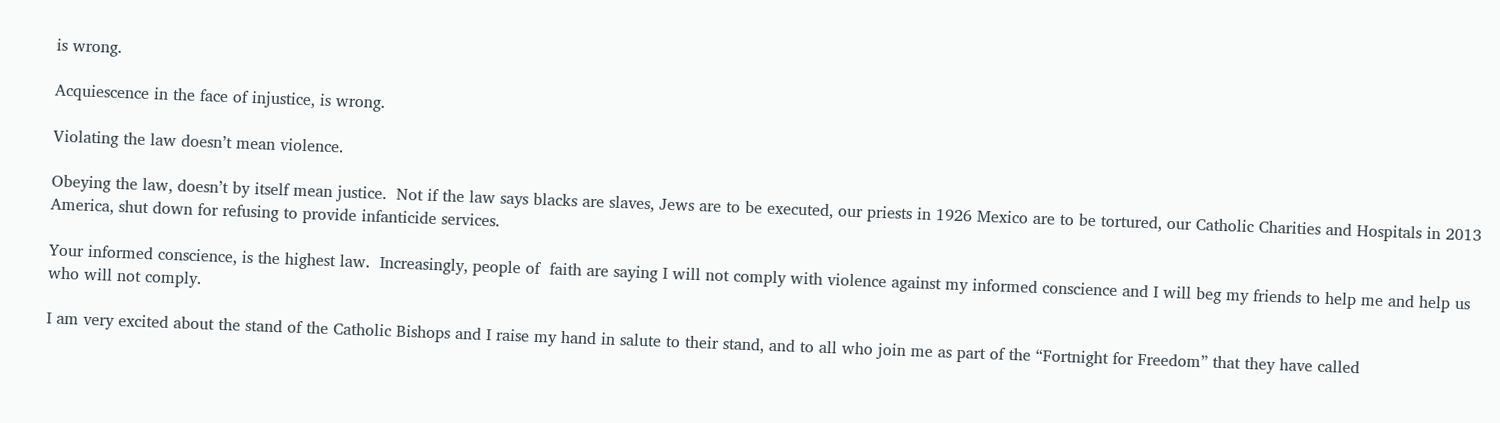is wrong.

Acquiescence in the face of injustice, is wrong.

Violating the law doesn’t mean violence.

Obeying the law, doesn’t by itself mean justice.  Not if the law says blacks are slaves, Jews are to be executed, our priests in 1926 Mexico are to be tortured, our Catholic Charities and Hospitals in 2013 America, shut down for refusing to provide infanticide services.

Your informed conscience, is the highest law.  Increasingly, people of  faith are saying I will not comply with violence against my informed conscience and I will beg my friends to help me and help us who will not comply.

I am very excited about the stand of the Catholic Bishops and I raise my hand in salute to their stand, and to all who join me as part of the “Fortnight for Freedom” that they have called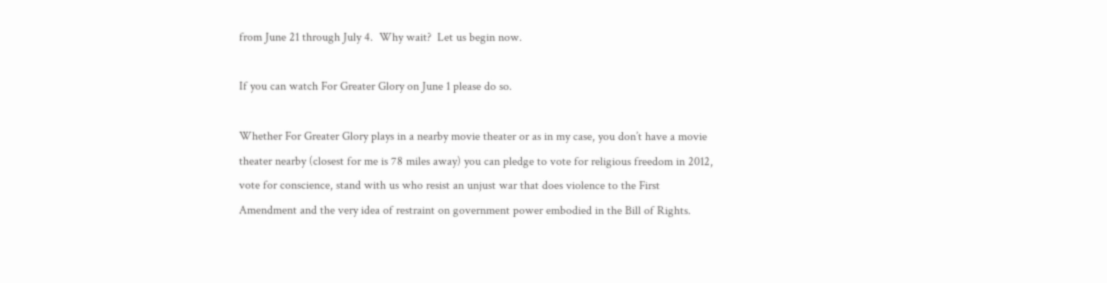from June 21 through July 4.  Why wait?  Let us begin now.

If you can watch For Greater Glory on June 1 please do so.

Whether For Greater Glory plays in a nearby movie theater or as in my case, you don’t have a movie theater nearby (closest for me is 78 miles away) you can pledge to vote for religious freedom in 2012, vote for conscience, stand with us who resist an unjust war that does violence to the First Amendment and the very idea of restraint on government power embodied in the Bill of Rights.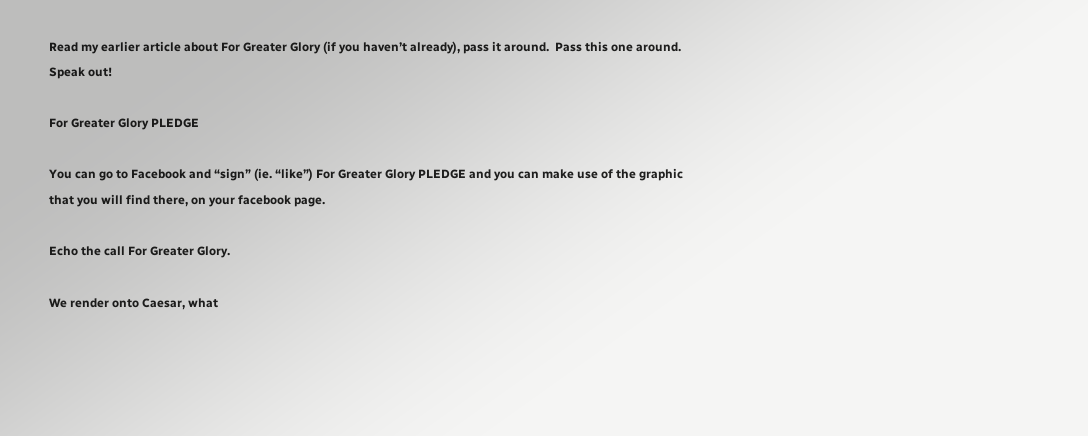Read my earlier article about For Greater Glory (if you haven’t already), pass it around.  Pass this one around.  Speak out!

For Greater Glory PLEDGE

You can go to Facebook and “sign” (ie. “like”) For Greater Glory PLEDGE and you can make use of the graphic that you will find there, on your facebook page.

Echo the call For Greater Glory.

We render onto Caesar, what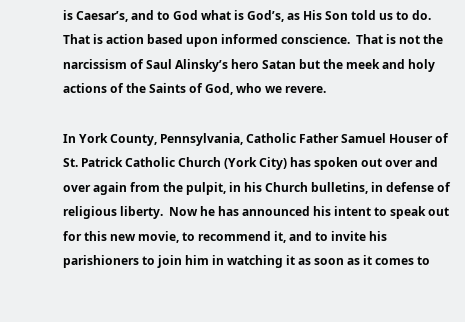is Caesar’s, and to God what is God’s, as His Son told us to do.  That is action based upon informed conscience.  That is not the narcissism of Saul Alinsky’s hero Satan but the meek and holy actions of the Saints of God, who we revere.

In York County, Pennsylvania, Catholic Father Samuel Houser of St. Patrick Catholic Church (York City) has spoken out over and over again from the pulpit, in his Church bulletins, in defense of religious liberty.  Now he has announced his intent to speak out for this new movie, to recommend it, and to invite his parishioners to join him in watching it as soon as it comes to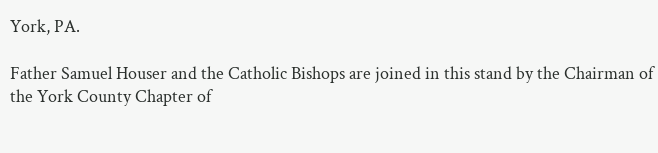York, PA.

Father Samuel Houser and the Catholic Bishops are joined in this stand by the Chairman of the York County Chapter of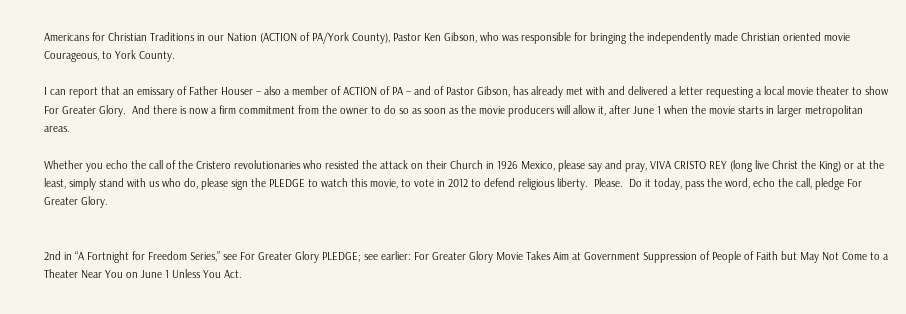Americans for Christian Traditions in our Nation (ACTION of PA/York County), Pastor Ken Gibson, who was responsible for bringing the independently made Christian oriented movie Courageous, to York County.

I can report that an emissary of Father Houser – also a member of ACTION of PA – and of Pastor Gibson, has already met with and delivered a letter requesting a local movie theater to show For Greater Glory.  And there is now a firm commitment from the owner to do so as soon as the movie producers will allow it, after June 1 when the movie starts in larger metropolitan areas.

Whether you echo the call of the Cristero revolutionaries who resisted the attack on their Church in 1926 Mexico, please say and pray, VIVA CRISTO REY (long live Christ the King) or at the least, simply stand with us who do, please sign the PLEDGE to watch this movie, to vote in 2012 to defend religious liberty.  Please.  Do it today, pass the word, echo the call, pledge For Greater Glory.


2nd in “A Fortnight for Freedom Series,” see For Greater Glory PLEDGE; see earlier: For Greater Glory Movie Takes Aim at Government Suppression of People of Faith but May Not Come to a Theater Near You on June 1 Unless You Act.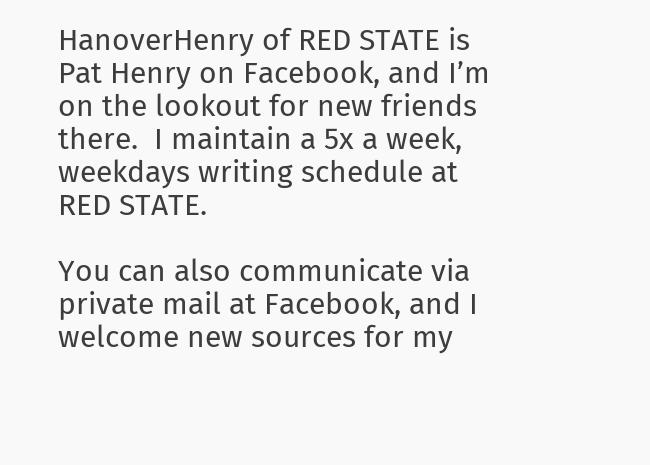HanoverHenry of RED STATE is Pat Henry on Facebook, and I’m on the lookout for new friends there.  I maintain a 5x a week, weekdays writing schedule at RED STATE.

You can also communicate via private mail at Facebook, and I welcome new sources for my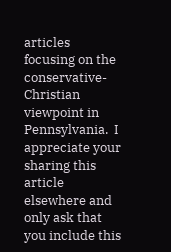articles focusing on the conservative-Christian viewpoint in Pennsylvania.  I appreciate your sharing this article elsewhere and only ask that you include this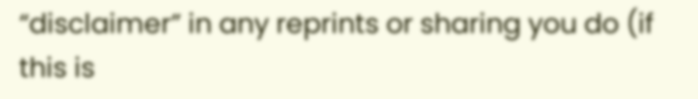“disclaimer” in any reprints or sharing you do (if this is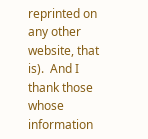reprinted on any other website, that is).  And I thank those whose information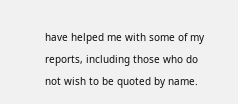have helped me with some of my reports, including those who do not wish to be quoted by name.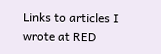Links to articles I wrote at RED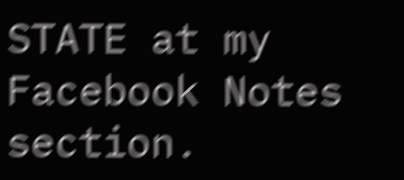STATE at my Facebook Notes section.